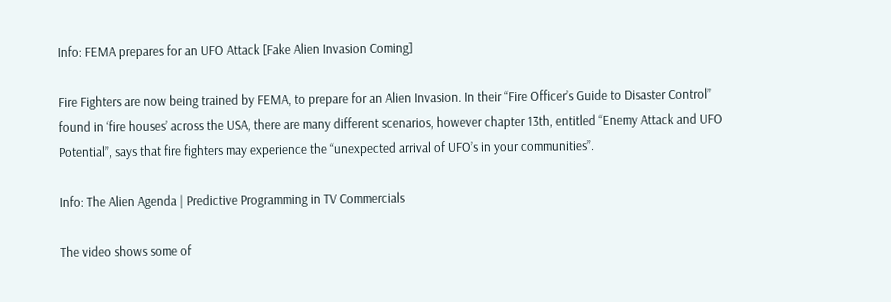Info: FEMA prepares for an UFO Attack [Fake Alien Invasion Coming]

Fire Fighters are now being trained by FEMA, to prepare for an Alien Invasion. In their “Fire Officer’s Guide to Disaster Control” found in ‘fire houses’ across the USA, there are many different scenarios, however chapter 13th, entitled “Enemy Attack and UFO Potential”, says that fire fighters may experience the “unexpected arrival of UFO’s in your communities”.

Info: The Alien Agenda | Predictive Programming in TV Commercials

The video shows some of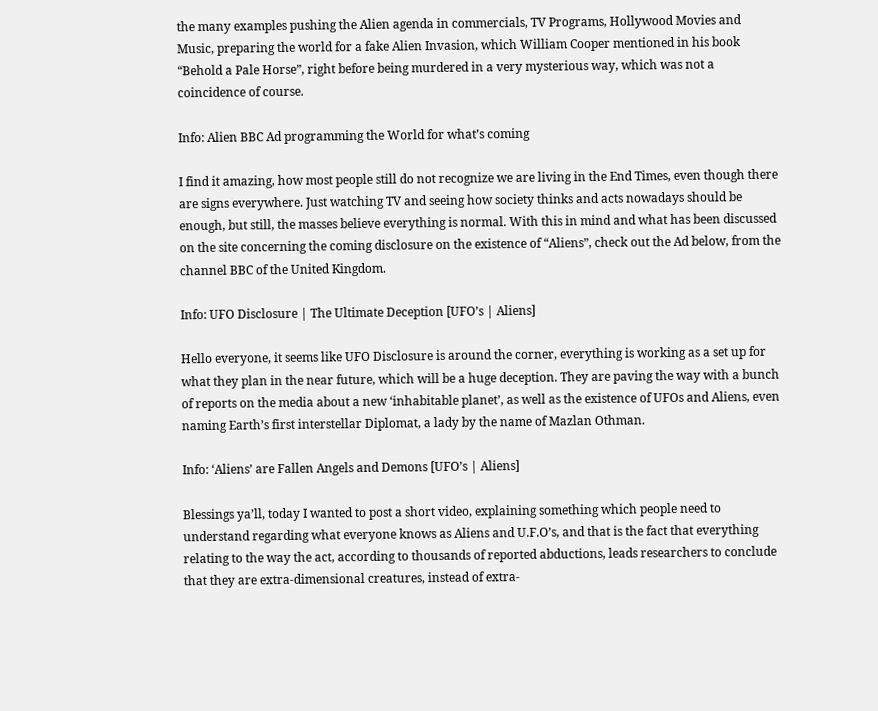the many examples pushing the Alien agenda in commercials, TV Programs, Hollywood Movies and Music, preparing the world for a fake Alien Invasion, which William Cooper mentioned in his book “Behold a Pale Horse”, right before being murdered in a very mysterious way, which was not a coincidence of course.

Info: Alien BBC Ad programming the World for what’s coming

I find it amazing, how most people still do not recognize we are living in the End Times, even though there are signs everywhere. Just watching TV and seeing how society thinks and acts nowadays should be enough, but still, the masses believe everything is normal. With this in mind and what has been discussed on the site concerning the coming disclosure on the existence of “Aliens”, check out the Ad below, from the channel BBC of the United Kingdom.

Info: UFO Disclosure | The Ultimate Deception [UFO’s | Aliens]

Hello everyone, it seems like UFO Disclosure is around the corner, everything is working as a set up for what they plan in the near future, which will be a huge deception. They are paving the way with a bunch of reports on the media about a new ‘inhabitable planet’, as well as the existence of UFOs and Aliens, even naming Earth’s first interstellar Diplomat, a lady by the name of Mazlan Othman.

Info: ‘Aliens’ are Fallen Angels and Demons [UFO’s | Aliens]

Blessings ya’ll, today I wanted to post a short video, explaining something which people need to understand regarding what everyone knows as Aliens and U.F.O’s, and that is the fact that everything relating to the way the act, according to thousands of reported abductions, leads researchers to conclude that they are extra-dimensional creatures, instead of extra-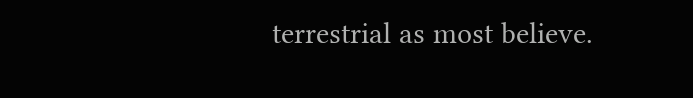terrestrial as most believe.